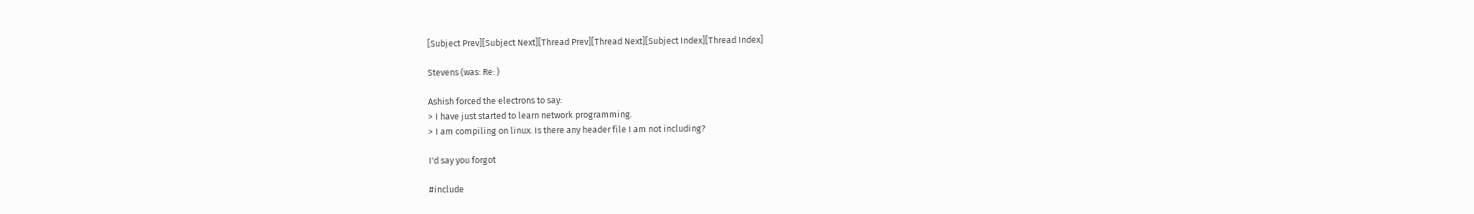[Subject Prev][Subject Next][Thread Prev][Thread Next][Subject Index][Thread Index]

Stevens (was: Re: )

Ashish forced the electrons to say:
> I have just started to learn network programming.
> I am compiling on linux. Is there any header file I am not including?

I'd say you forgot

#include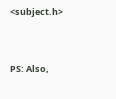<subject.h>


PS: Also,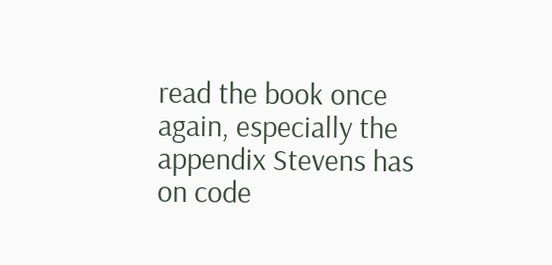read the book once again, especially the appendix Stevens has
on code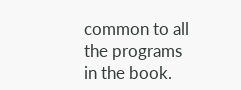common to all the programs in the book.